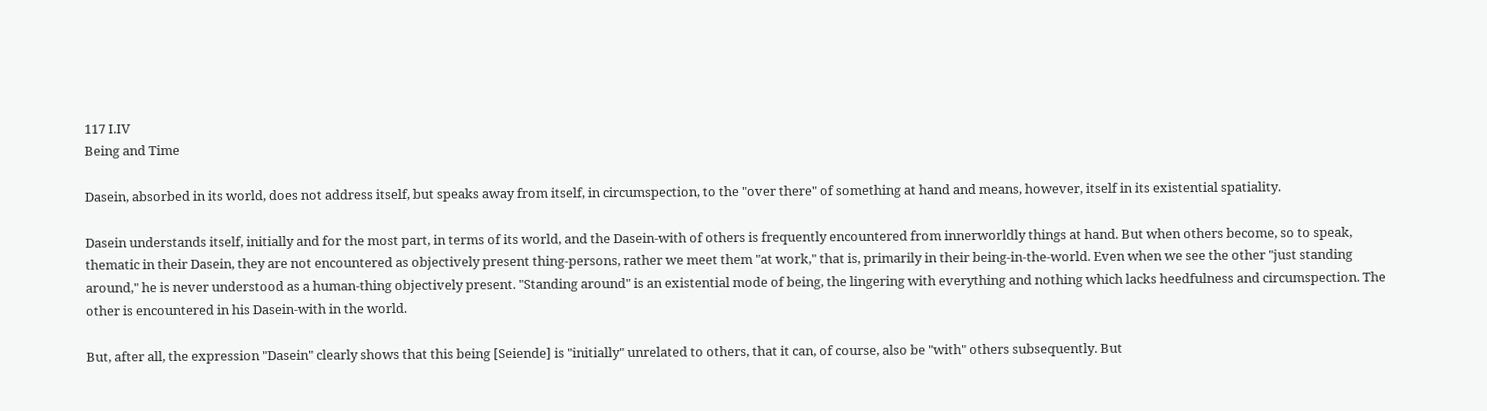117 I.IV
Being and Time

Dasein, absorbed in its world, does not address itself, but speaks away from itself, in circumspection, to the "over there" of something at hand and means, however, itself in its existential spatiality.

Dasein understands itself, initially and for the most part, in terms of its world, and the Dasein-with of others is frequently encountered from innerworldly things at hand. But when others become, so to speak, thematic in their Dasein, they are not encountered as objectively present thing-persons, rather we meet them "at work," that is, primarily in their being-in-the-world. Even when we see the other "just standing around," he is never understood as a human-thing objectively present. "Standing around" is an existential mode of being, the lingering with everything and nothing which lacks heedfulness and circumspection. The other is encountered in his Dasein-with in the world.

But, after all, the expression "Dasein" clearly shows that this being [Seiende] is "initially" unrelated to others, that it can, of course, also be "with" others subsequently. But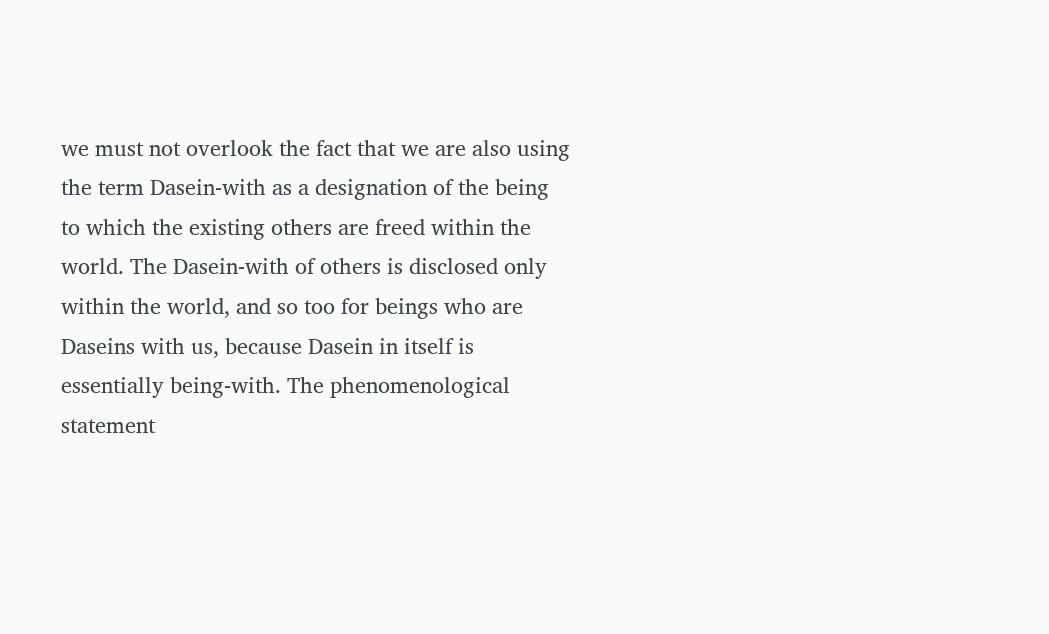we must not overlook the fact that we are also using the term Dasein-with as a designation of the being to which the existing others are freed within the world. The Dasein-with of others is disclosed only within the world, and so too for beings who are Daseins with us, because Dasein in itself is essentially being-with. The phenomenological statement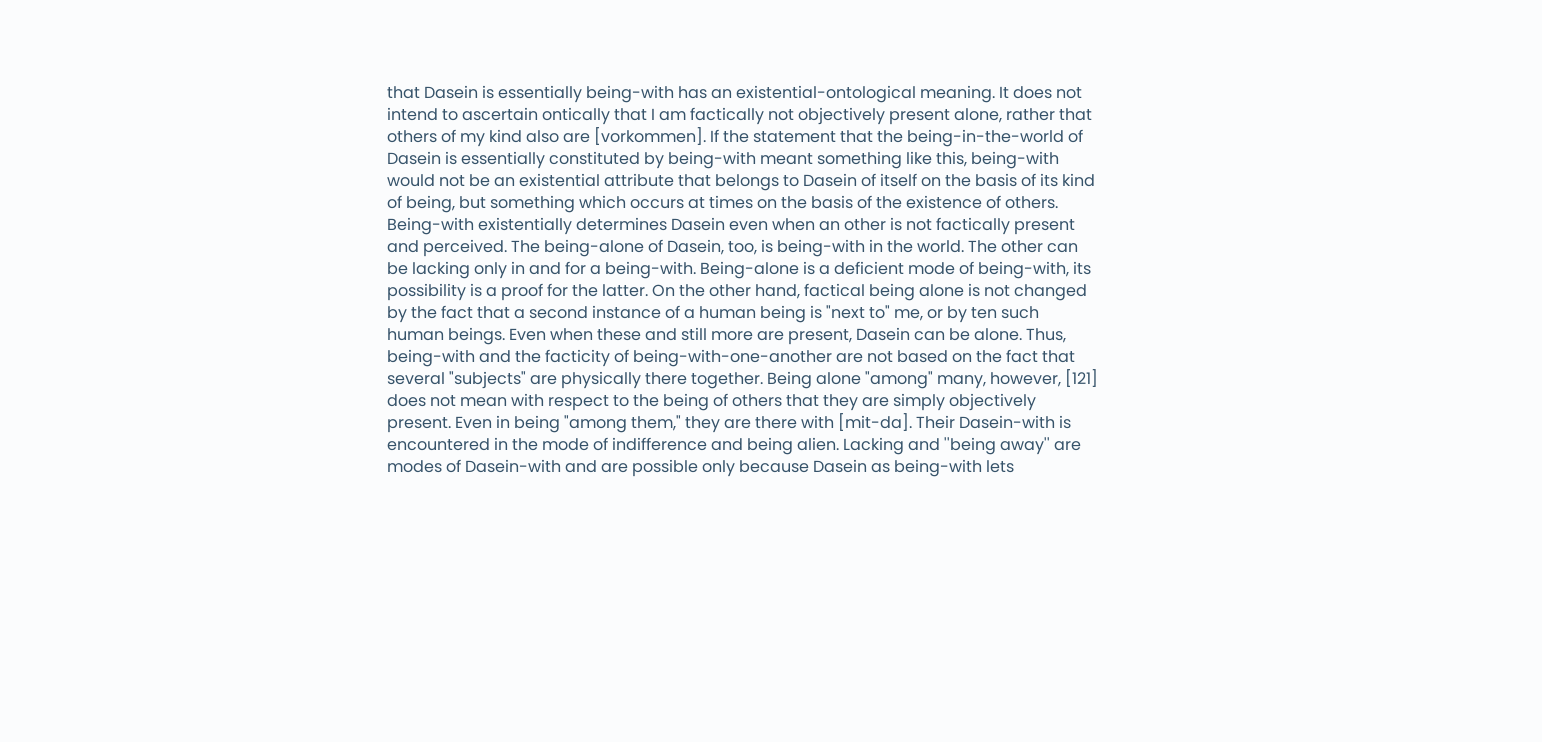that Dasein is essentially being-with has an existential-ontological meaning. It does not intend to ascertain ontically that I am factically not objectively present alone, rather that others of my kind also are [vorkommen]. If the statement that the being-in-the-world of Dasein is essentially constituted by being-with meant something like this, being-with would not be an existential attribute that belongs to Dasein of itself on the basis of its kind of being, but something which occurs at times on the basis of the existence of others. Being-with existentially determines Dasein even when an other is not factically present and perceived. The being-alone of Dasein, too, is being-with in the world. The other can be lacking only in and for a being-with. Being-alone is a deficient mode of being-with, its possibility is a proof for the latter. On the other hand, factical being alone is not changed by the fact that a second instance of a human being is "next to" me, or by ten such human beings. Even when these and still more are present, Dasein can be alone. Thus, being-with and the facticity of being-with-one-another are not based on the fact that several "subjects" are physically there together. Being alone "among" many, however, [121] does not mean with respect to the being of others that they are simply objectively present. Even in being "among them," they are there with [mit-da]. Their Dasein-with is encountered in the mode of indifference and being alien. Lacking and ''being away'' are modes of Dasein-with and are possible only because Dasein as being-with lets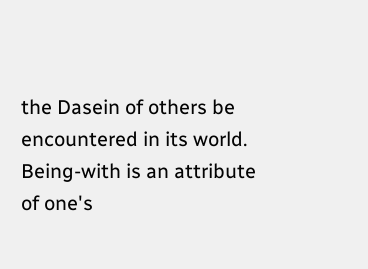the Dasein of others be encountered in its world. Being-with is an attribute of one's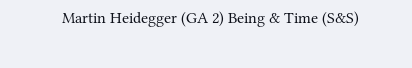Martin Heidegger (GA 2) Being & Time (S&S)